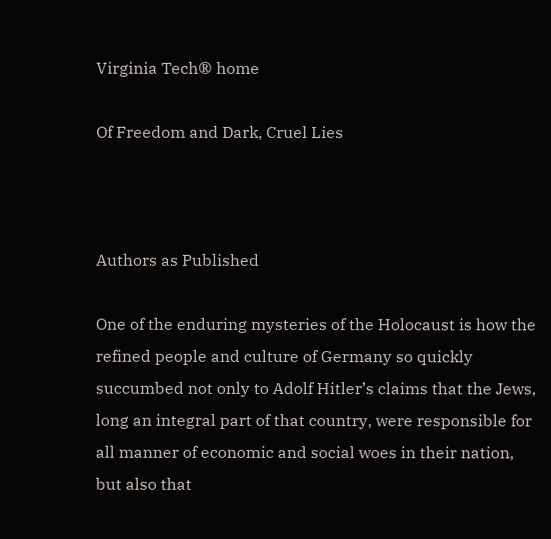Virginia Tech® home

Of Freedom and Dark, Cruel Lies



Authors as Published

One of the enduring mysteries of the Holocaust is how the refined people and culture of Germany so quickly succumbed not only to Adolf Hitler’s claims that the Jews, long an integral part of that country, were responsible for all manner of economic and social woes in their nation, but also that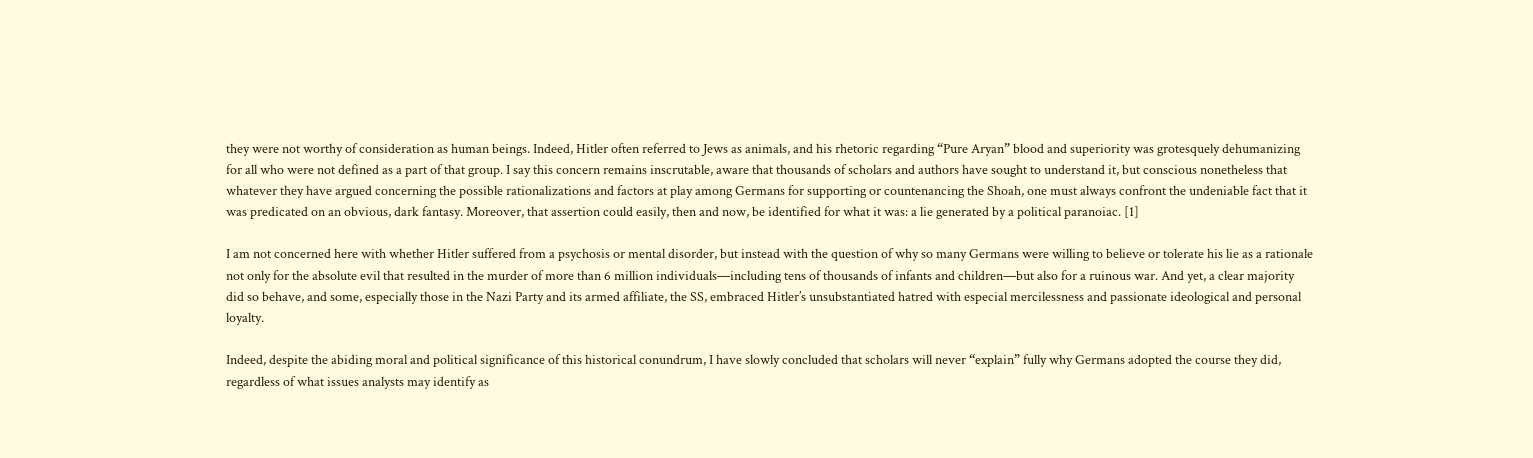they were not worthy of consideration as human beings. Indeed, Hitler often referred to Jews as animals, and his rhetoric regarding “Pure Aryan” blood and superiority was grotesquely dehumanizing for all who were not defined as a part of that group. I say this concern remains inscrutable, aware that thousands of scholars and authors have sought to understand it, but conscious nonetheless that whatever they have argued concerning the possible rationalizations and factors at play among Germans for supporting or countenancing the Shoah, one must always confront the undeniable fact that it was predicated on an obvious, dark fantasy. Moreover, that assertion could easily, then and now, be identified for what it was: a lie generated by a political paranoiac. [1]

I am not concerned here with whether Hitler suffered from a psychosis or mental disorder, but instead with the question of why so many Germans were willing to believe or tolerate his lie as a rationale not only for the absolute evil that resulted in the murder of more than 6 million individuals—including tens of thousands of infants and children—but also for a ruinous war. And yet, a clear majority did so behave, and some, especially those in the Nazi Party and its armed affiliate, the SS, embraced Hitler’s unsubstantiated hatred with especial mercilessness and passionate ideological and personal loyalty.

Indeed, despite the abiding moral and political significance of this historical conundrum, I have slowly concluded that scholars will never “explain” fully why Germans adopted the course they did, regardless of what issues analysts may identify as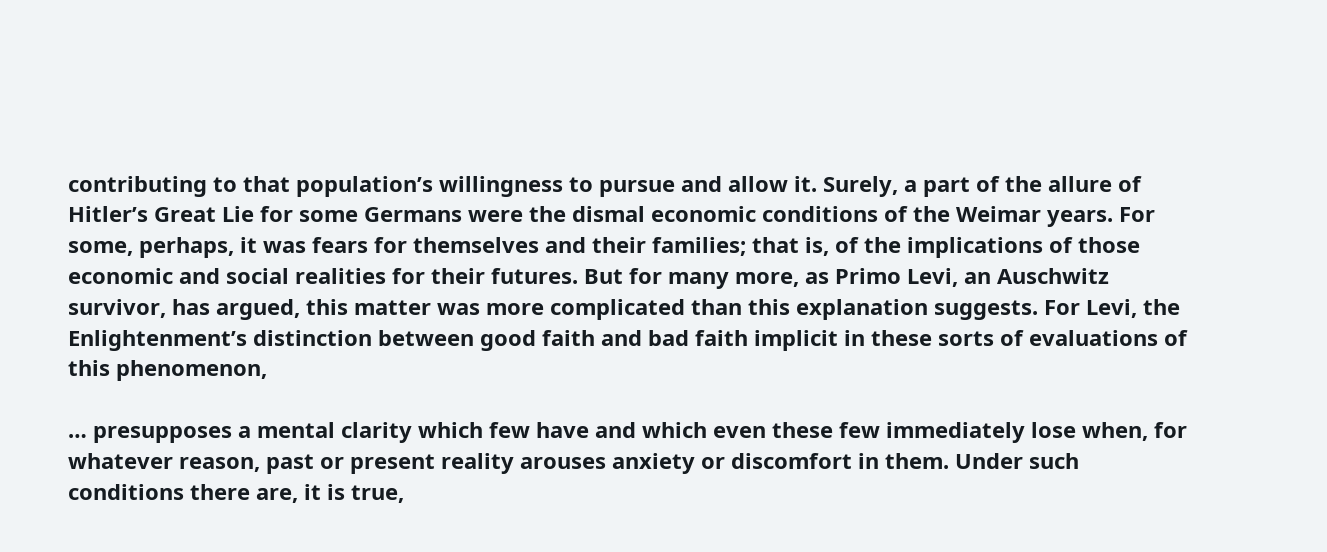contributing to that population’s willingness to pursue and allow it. Surely, a part of the allure of Hitler’s Great Lie for some Germans were the dismal economic conditions of the Weimar years. For some, perhaps, it was fears for themselves and their families; that is, of the implications of those economic and social realities for their futures. But for many more, as Primo Levi, an Auschwitz survivor, has argued, this matter was more complicated than this explanation suggests. For Levi, the Enlightenment’s distinction between good faith and bad faith implicit in these sorts of evaluations of this phenomenon,

… presupposes a mental clarity which few have and which even these few immediately lose when, for whatever reason, past or present reality arouses anxiety or discomfort in them. Under such conditions there are, it is true,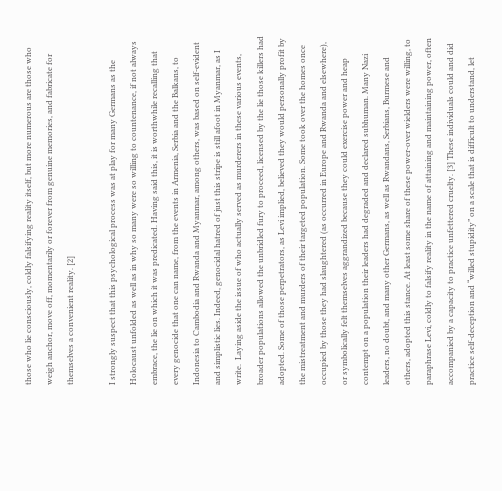those who lie consciously, coldly falsifying reality itself, but more numerous are those who weigh anchor, move off, momentarily or forever from genuine memories, and fabricate for themselves a convenient reality. [2]

I strongly suspect that this psychological process was at play for many Germans as the Holocaust unfolded as well as in why so many were so willing to countenance, if not always embrace, the lie on which it was predicated. Having said this, it is worthwhile recalling that every genocide that one can name, from the events in Armenia, Serbia and the Balkans, to Indonesia to Cambodia and Rwanda and Myanmar, among others, was based on self-evident and simplistic lies. Indeed, genocidal hatred of just this stripe is still afoot in Myanmar, as I write.  Laying aside the issue of who actually served as murderers in these various events, broader populations allowed the unbridled fury to proceed, licensed by the lie those killers had adopted. Some of those perpetrators, as Levi implied, believed they would personally profit by the mistreatment and murders of their targeted population. Some took over the homes once occupied by those they had slaughtered (as occurred in Europe and Rwanda and elsewhere), or symbolically felt themselves aggrandized because they could exercise power and heap contempt on a population their leaders had degraded and declared subhuman. Many Nazi leaders, no doubt, and many other Germans, as well as Rwandans, Serbians, Burmese and others, adopted this stance. At least some share of these power-over wielders were willing, to paraphrase Levi, coldly to falsify reality in the name of attaining and maintaining power, often accompanied by a capacity to practice unfettered cruelty. [3] These individuals could and did practice self-deception and “willed stupidity” on a scale that is difficult to understand, let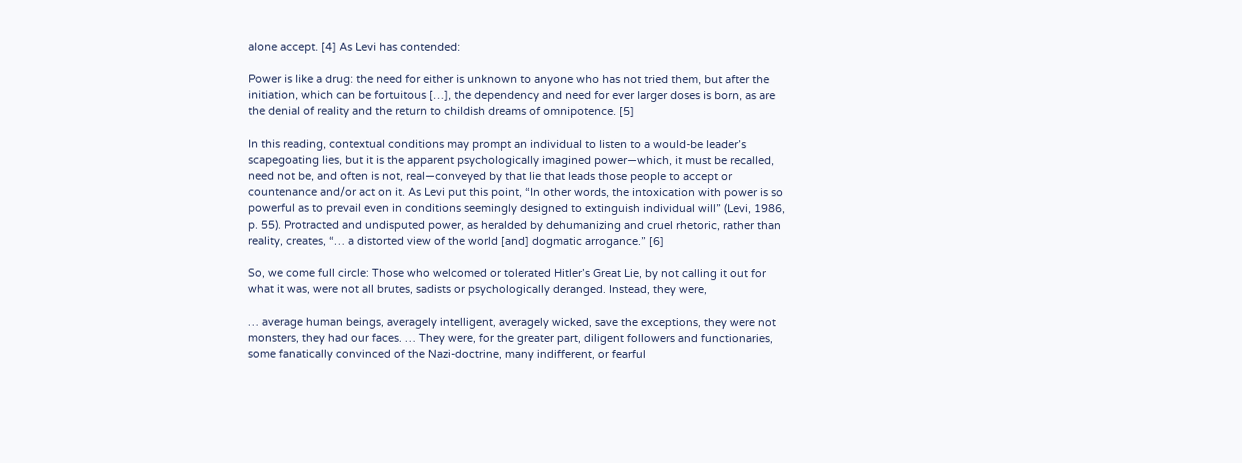alone accept. [4] As Levi has contended:

Power is like a drug: the need for either is unknown to anyone who has not tried them, but after the initiation, which can be fortuitous […], the dependency and need for ever larger doses is born, as are the denial of reality and the return to childish dreams of omnipotence. [5]

In this reading, contextual conditions may prompt an individual to listen to a would-be leader’s scapegoating lies, but it is the apparent psychologically imagined power—which, it must be recalled, need not be, and often is not, real—conveyed by that lie that leads those people to accept or countenance and/or act on it. As Levi put this point, “In other words, the intoxication with power is so powerful as to prevail even in conditions seemingly designed to extinguish individual will” (Levi, 1986, p. 55). Protracted and undisputed power, as heralded by dehumanizing and cruel rhetoric, rather than reality, creates, “… a distorted view of the world [and] dogmatic arrogance.” [6]

So, we come full circle: Those who welcomed or tolerated Hitler’s Great Lie, by not calling it out for what it was, were not all brutes, sadists or psychologically deranged. Instead, they were,

… average human beings, averagely intelligent, averagely wicked, save the exceptions, they were not monsters, they had our faces. … They were, for the greater part, diligent followers and functionaries, some fanatically convinced of the Nazi-doctrine, many indifferent, or fearful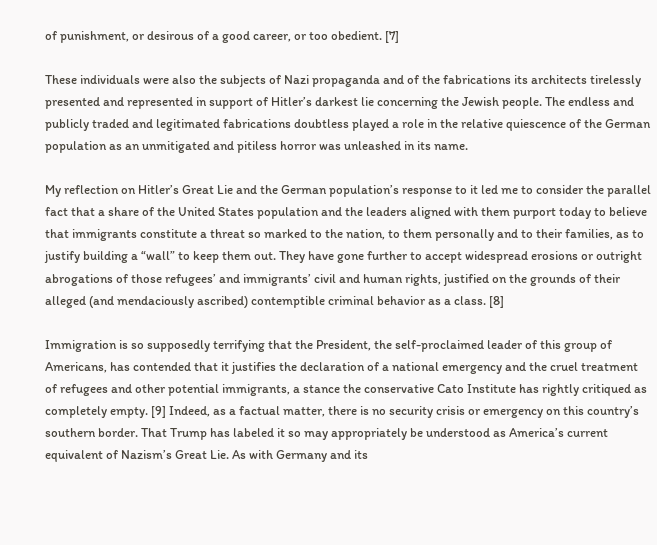of punishment, or desirous of a good career, or too obedient. [7]

These individuals were also the subjects of Nazi propaganda and of the fabrications its architects tirelessly presented and represented in support of Hitler’s darkest lie concerning the Jewish people. The endless and publicly traded and legitimated fabrications doubtless played a role in the relative quiescence of the German population as an unmitigated and pitiless horror was unleashed in its name.

My reflection on Hitler’s Great Lie and the German population’s response to it led me to consider the parallel fact that a share of the United States population and the leaders aligned with them purport today to believe that immigrants constitute a threat so marked to the nation, to them personally and to their families, as to justify building a “wall” to keep them out. They have gone further to accept widespread erosions or outright abrogations of those refugees’ and immigrants’ civil and human rights, justified on the grounds of their alleged (and mendaciously ascribed) contemptible criminal behavior as a class. [8]

Immigration is so supposedly terrifying that the President, the self-proclaimed leader of this group of Americans, has contended that it justifies the declaration of a national emergency and the cruel treatment of refugees and other potential immigrants, a stance the conservative Cato Institute has rightly critiqued as completely empty. [9] Indeed, as a factual matter, there is no security crisis or emergency on this country’s southern border. That Trump has labeled it so may appropriately be understood as America’s current equivalent of Nazism’s Great Lie. As with Germany and its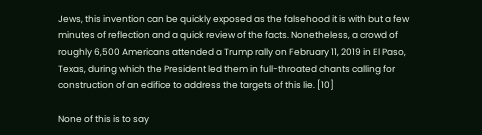Jews, this invention can be quickly exposed as the falsehood it is with but a few minutes of reflection and a quick review of the facts. Nonetheless, a crowd of roughly 6,500 Americans attended a Trump rally on February 11, 2019 in El Paso, Texas, during which the President led them in full-throated chants calling for construction of an edifice to address the targets of this lie. [10]

None of this is to say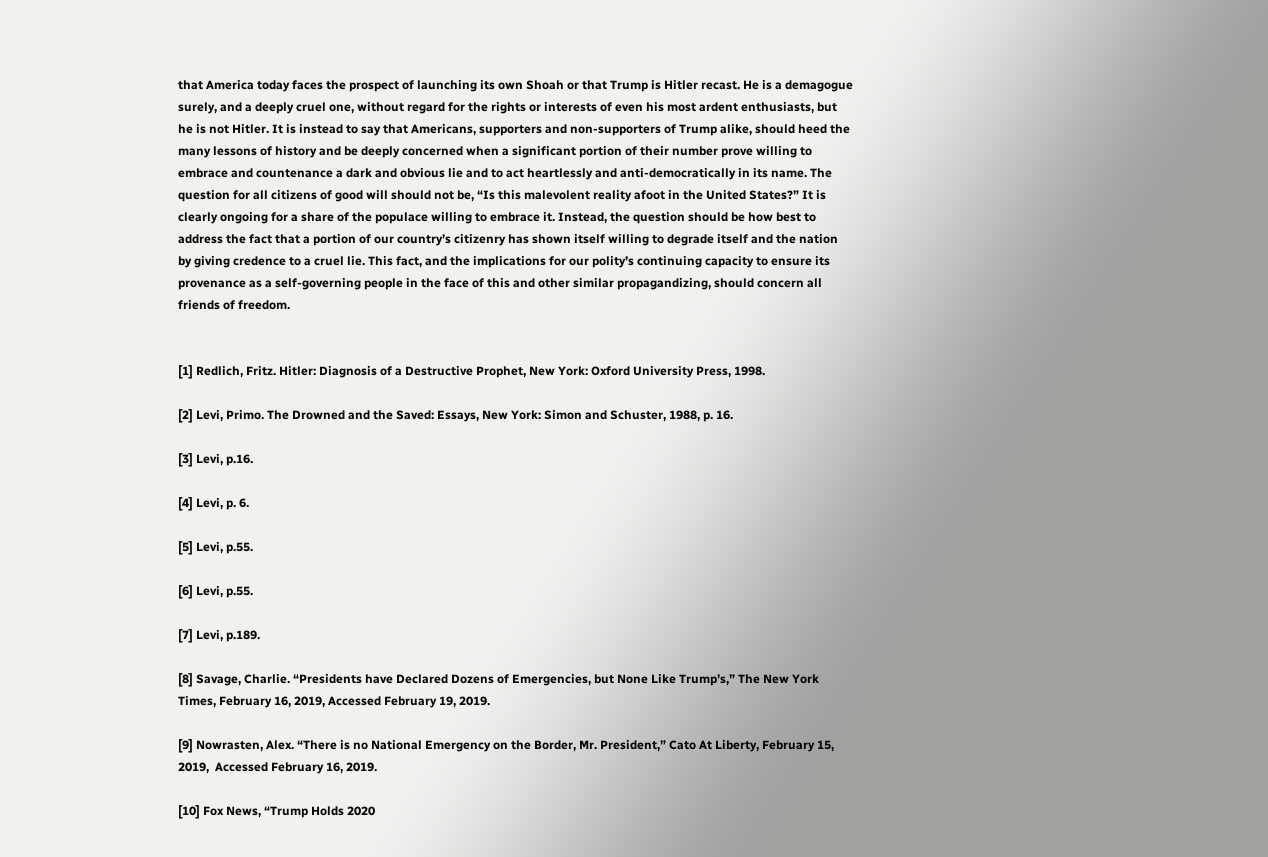that America today faces the prospect of launching its own Shoah or that Trump is Hitler recast. He is a demagogue surely, and a deeply cruel one, without regard for the rights or interests of even his most ardent enthusiasts, but he is not Hitler. It is instead to say that Americans, supporters and non-supporters of Trump alike, should heed the many lessons of history and be deeply concerned when a significant portion of their number prove willing to embrace and countenance a dark and obvious lie and to act heartlessly and anti-democratically in its name. The question for all citizens of good will should not be, “Is this malevolent reality afoot in the United States?” It is clearly ongoing for a share of the populace willing to embrace it. Instead, the question should be how best to address the fact that a portion of our country’s citizenry has shown itself willing to degrade itself and the nation by giving credence to a cruel lie. This fact, and the implications for our polity’s continuing capacity to ensure its provenance as a self-governing people in the face of this and other similar propagandizing, should concern all friends of freedom.


[1] Redlich, Fritz. Hitler: Diagnosis of a Destructive Prophet, New York: Oxford University Press, 1998.

[2] Levi, Primo. The Drowned and the Saved: Essays, New York: Simon and Schuster, 1988, p. 16.

[3] Levi, p.16.

[4] Levi, p. 6.

[5] Levi, p.55.

[6] Levi, p.55.

[7] Levi, p.189.

[8] Savage, Charlie. “Presidents have Declared Dozens of Emergencies, but None Like Trump’s,” The New York Times, February 16, 2019, Accessed February 19, 2019.

[9] Nowrasten, Alex. “There is no National Emergency on the Border, Mr. President,” Cato At Liberty, February 15, 2019,  Accessed February 16, 2019.

[10] Fox News, “Trump Holds 2020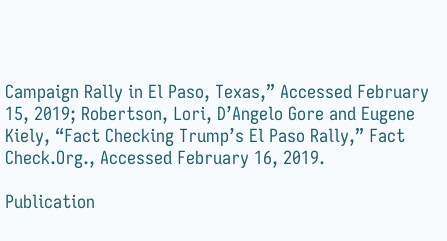Campaign Rally in El Paso, Texas,” Accessed February 15, 2019; Robertson, Lori, D’Angelo Gore and Eugene Kiely, “Fact Checking Trump’s El Paso Rally,” Fact Check.Org., Accessed February 16, 2019.

Publication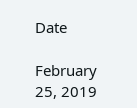Date

February 25, 2019